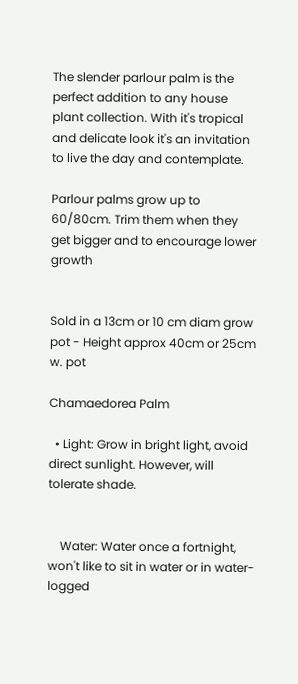The slender parlour palm is the perfect addition to any house plant collection. With it's tropical and delicate look it's an invitation to live the day and contemplate.

Parlour palms grow up to 60/80cm. Trim them when they get bigger and to encourage lower growth


Sold in a 13cm or 10 cm diam grow pot - Height approx 40cm or 25cm w. pot

Chamaedorea Palm

  • Light: Grow in bright light, avoid direct sunlight. However, will tolerate shade.


    Water: Water once a fortnight, won't like to sit in water or in water-logged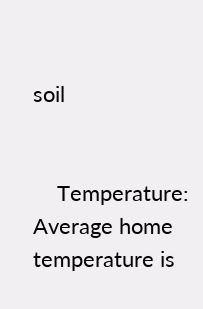soil


    Temperature: Average home temperature is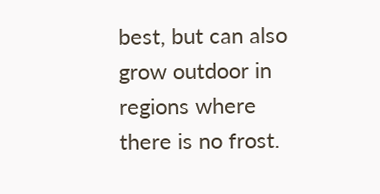best, but can also grow outdoor in regions where there is no frost.